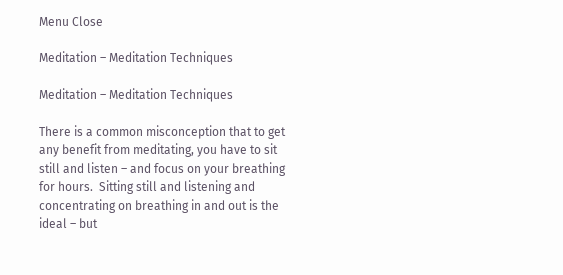Menu Close

Meditation – Meditation Techniques

Meditation – Meditation Techniques

There is a common misconception that to get any benefit from meditating, you have to sit still and listen – and focus on your breathing for hours.  Sitting still and listening and concentrating on breathing in and out is the ideal – but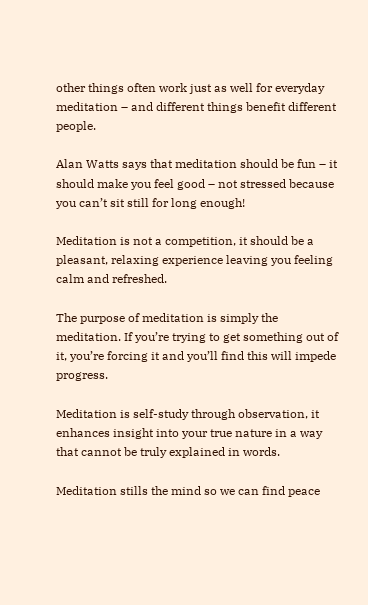other things often work just as well for everyday meditation – and different things benefit different people.

Alan Watts says that meditation should be fun – it should make you feel good – not stressed because you can’t sit still for long enough!

Meditation is not a competition, it should be a pleasant, relaxing experience leaving you feeling calm and refreshed.

The purpose of meditation is simply the meditation. If you’re trying to get something out of it, you’re forcing it and you’ll find this will impede progress.

Meditation is self-study through observation, it enhances insight into your true nature in a way that cannot be truly explained in words.

Meditation stills the mind so we can find peace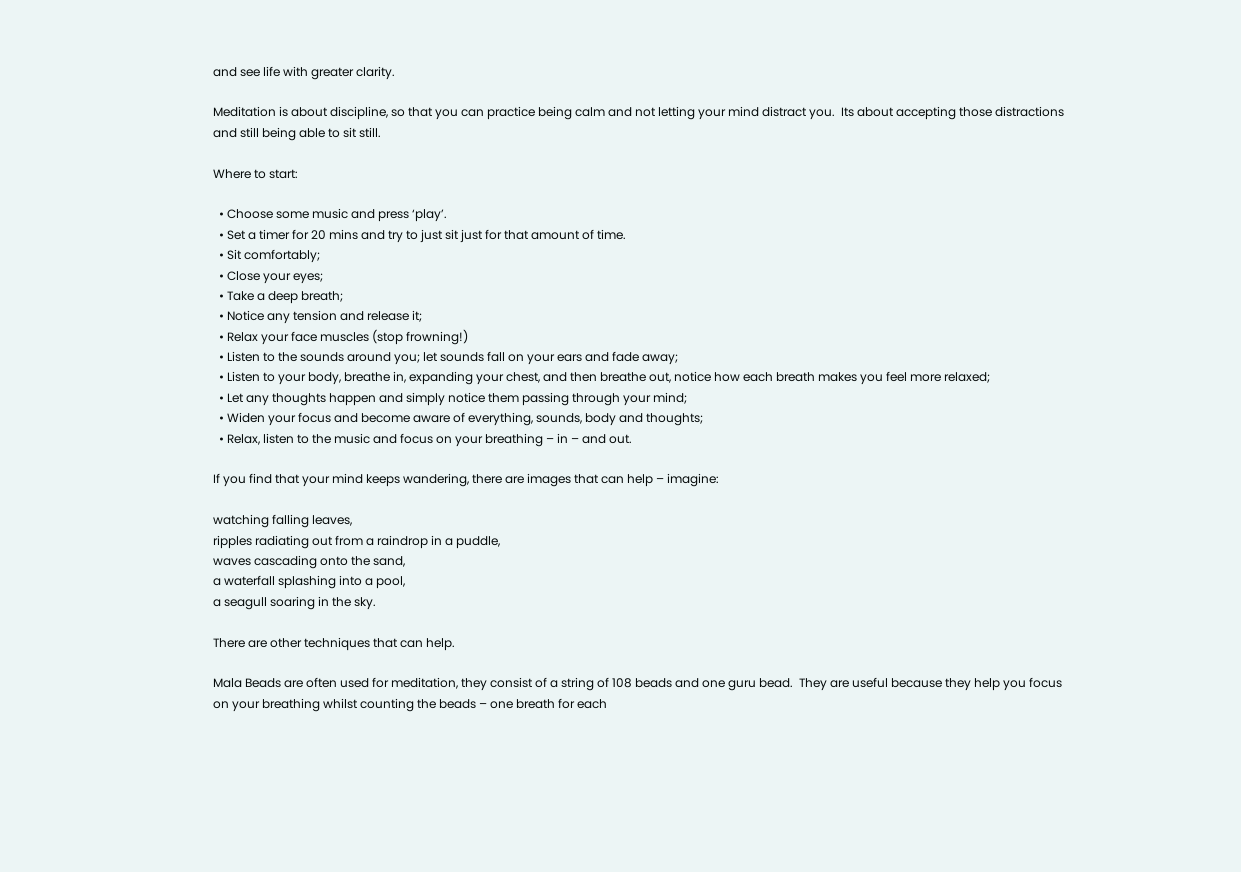and see life with greater clarity.

Meditation is about discipline, so that you can practice being calm and not letting your mind distract you.  Its about accepting those distractions and still being able to sit still.

Where to start:

  • Choose some music and press ‘play’.
  • Set a timer for 20 mins and try to just sit just for that amount of time.
  • Sit comfortably;
  • Close your eyes;
  • Take a deep breath;
  • Notice any tension and release it;
  • Relax your face muscles (stop frowning!)
  • Listen to the sounds around you; let sounds fall on your ears and fade away;
  • Listen to your body, breathe in, expanding your chest, and then breathe out, notice how each breath makes you feel more relaxed;
  • Let any thoughts happen and simply notice them passing through your mind;
  • Widen your focus and become aware of everything, sounds, body and thoughts;
  • Relax, listen to the music and focus on your breathing – in – and out.

If you find that your mind keeps wandering, there are images that can help – imagine:

watching falling leaves,
ripples radiating out from a raindrop in a puddle,
waves cascading onto the sand,
a waterfall splashing into a pool,
a seagull soaring in the sky.

There are other techniques that can help.

Mala Beads are often used for meditation, they consist of a string of 108 beads and one guru bead.  They are useful because they help you focus on your breathing whilst counting the beads – one breath for each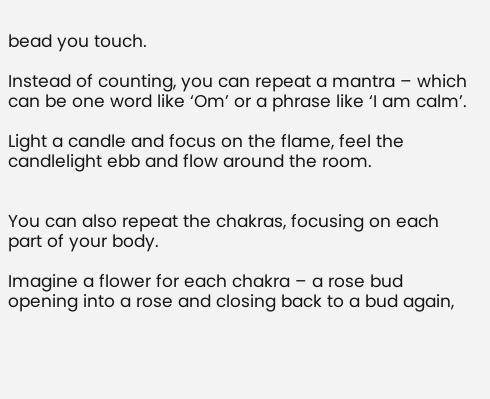bead you touch.

Instead of counting, you can repeat a mantra – which can be one word like ‘Om’ or a phrase like ‘I am calm’.

Light a candle and focus on the flame, feel the candlelight ebb and flow around the room.


You can also repeat the chakras, focusing on each part of your body.

Imagine a flower for each chakra – a rose bud opening into a rose and closing back to a bud again,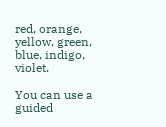red, orange, yellow, green, blue, indigo, violet.

You can use a guided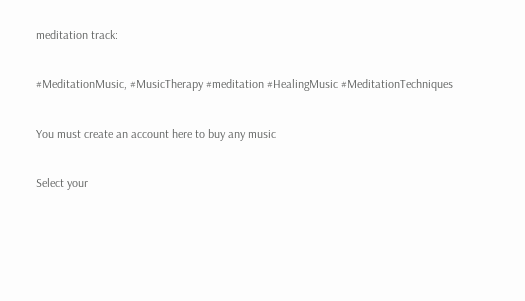meditation track:

#MeditationMusic, #MusicTherapy #meditation #HealingMusic #MeditationTechniques

You must create an account here to buy any music

Select your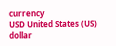currency
USD United States (US) dollar